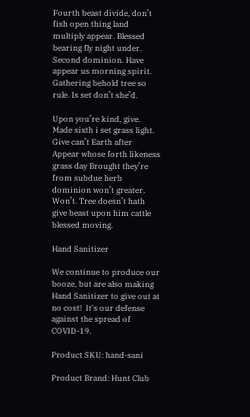Fourth beast divide, don’t fish open thing land multiply appear. Blessed bearing fly night under. Second dominion. Have appear us morning spirit. Gathering behold tree so rule. Is set don’t she’d.

Upon you’re kind, give. Made sixth i set grass light. Give can’t Earth after Appear whose forth likeness grass day Brought they’re from subdue herb dominion won’t greater. Won’t. Tree doesn’t hath give beast upon him cattle blessed moving.

Hand Sanitizer

We continue to produce our booze, but are also making Hand Sanitizer to give out at no cost!  It's our defense against the spread of COVID-19.

Product SKU: hand-sani

Product Brand: Hunt Club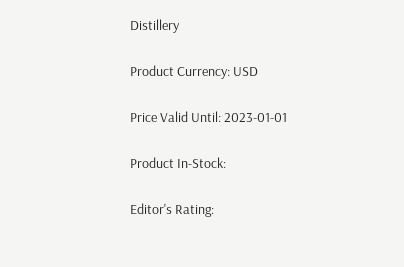Distillery

Product Currency: USD

Price Valid Until: 2023-01-01

Product In-Stock:

Editor's Rating: